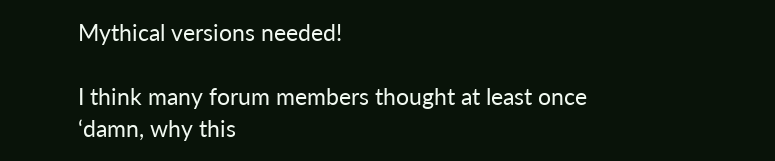Mythical versions needed!

I think many forum members thought at least once ‘damn, why this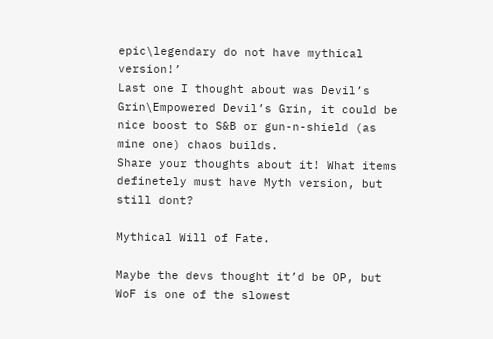epic\legendary do not have mythical version!’
Last one I thought about was Devil’s Grin\Empowered Devil’s Grin, it could be nice boost to S&B or gun-n-shield (as mine one) chaos builds.
Share your thoughts about it! What items definetely must have Myth version, but still dont?

Mythical Will of Fate.

Maybe the devs thought it’d be OP, but WoF is one of the slowest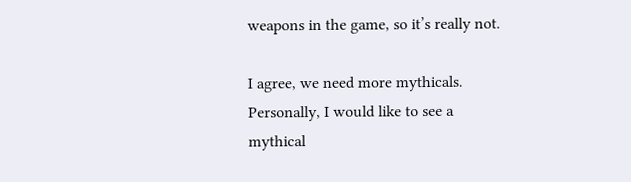weapons in the game, so it’s really not.

I agree, we need more mythicals. Personally, I would like to see a mythical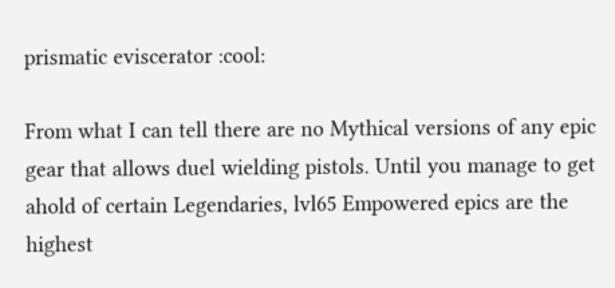prismatic eviscerator :cool:

From what I can tell there are no Mythical versions of any epic gear that allows duel wielding pistols. Until you manage to get ahold of certain Legendaries, lvl65 Empowered epics are the highest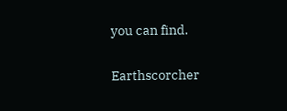you can find.

Earthscorcher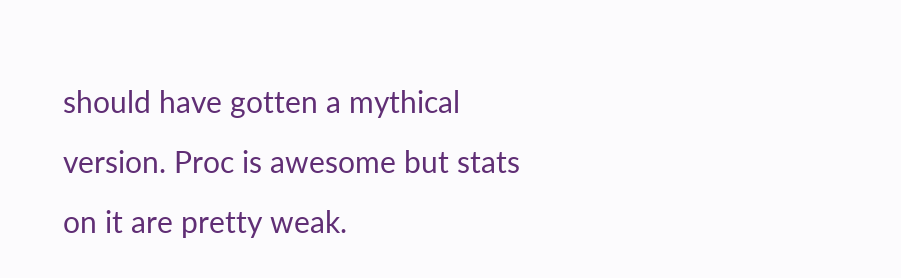should have gotten a mythical version. Proc is awesome but stats on it are pretty weak.